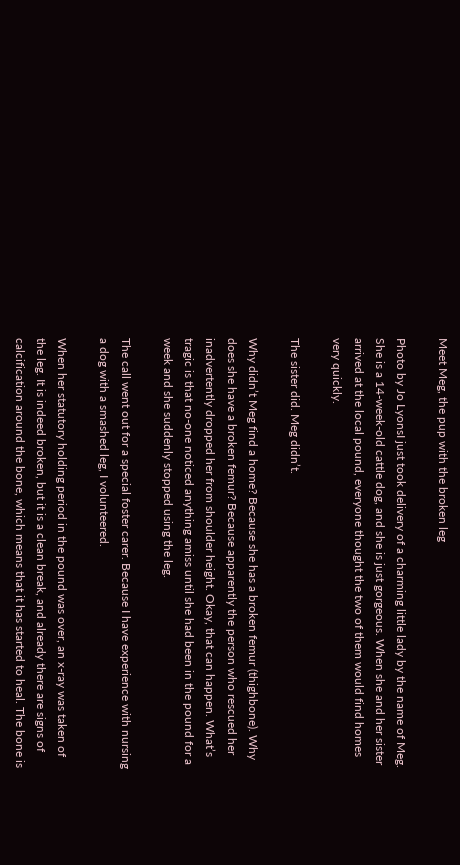Meet Meg, the pup with the broken leg

Photo by Jo LyonsI just took delivery of a charming little lady by the name of Meg. She is a 14-week-old cattle dog, and she is just gorgeous. When she and her sister arrived at the local pound, everyone thought the two of them would find homes very quickly.

The sister did. Meg didn’t.

Why didn’t Meg find a home? Because she has a broken femur (thighbone). Why does she have a broken femur? Because apparently the person who rescued her inadvertently dropped her from shoulder height. Okay, that can happen. What’s tragic is that no-one noticed anything amiss until she had been in the pound for a week and she suddenly stopped using the leg.

The call went out for a special foster carer. Because I have experience with nursing a dog with a smashed leg, I volunteered.

When her statutory holding period in the pound was over, an x-ray was taken of the leg. It is indeed broken, but it is a clean break, and already there are signs of calcification around the bone, which means that it has started to heal. The bone is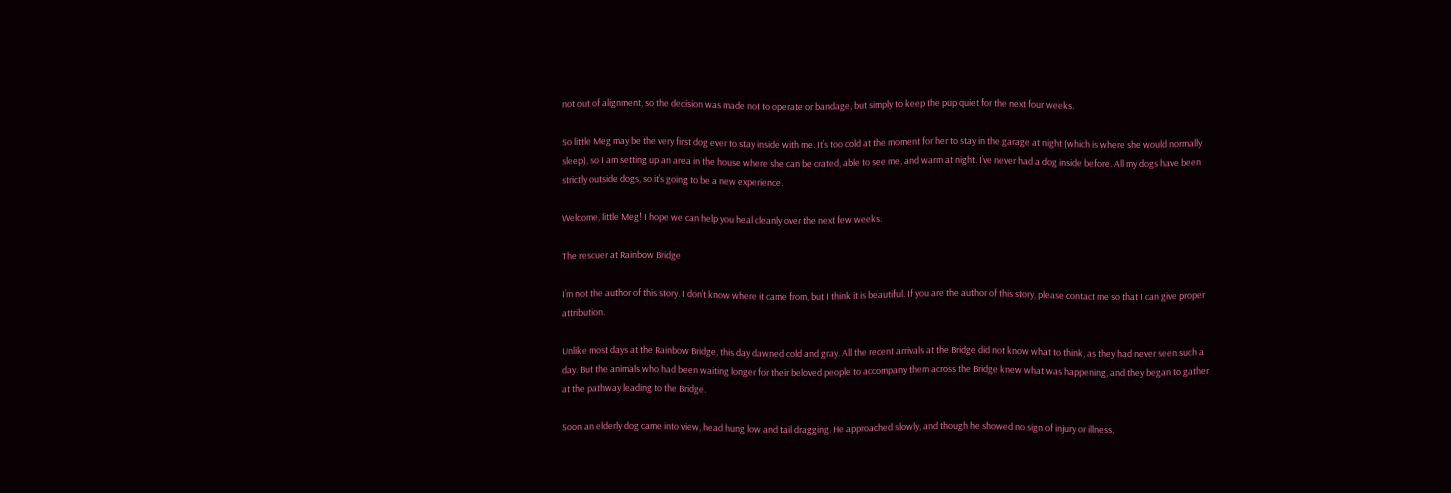not out of alignment, so the decision was made not to operate or bandage, but simply to keep the pup quiet for the next four weeks.

So little Meg may be the very first dog ever to stay inside with me. It’s too cold at the moment for her to stay in the garage at night (which is where she would normally sleep), so I am setting up an area in the house where she can be crated, able to see me, and warm at night. I’ve never had a dog inside before. All my dogs have been strictly outside dogs, so it’s going to be a new experience.

Welcome, little Meg! I hope we can help you heal cleanly over the next few weeks.

The rescuer at Rainbow Bridge

I’m not the author of this story. I don’t know where it came from, but I think it is beautiful. If you are the author of this story, please contact me so that I can give proper attribution.

Unlike most days at the Rainbow Bridge, this day dawned cold and gray. All the recent arrivals at the Bridge did not know what to think, as they had never seen such a day. But the animals who had been waiting longer for their beloved people to accompany them across the Bridge knew what was happening, and they began to gather at the pathway leading to the Bridge.

Soon an elderly dog came into view, head hung low and tail dragging. He approached slowly, and though he showed no sign of injury or illness,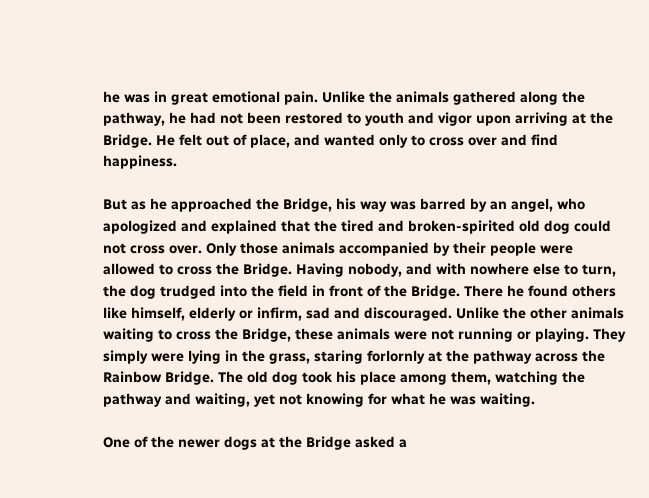he was in great emotional pain. Unlike the animals gathered along the pathway, he had not been restored to youth and vigor upon arriving at the Bridge. He felt out of place, and wanted only to cross over and find happiness.

But as he approached the Bridge, his way was barred by an angel, who apologized and explained that the tired and broken-spirited old dog could not cross over. Only those animals accompanied by their people were allowed to cross the Bridge. Having nobody, and with nowhere else to turn, the dog trudged into the field in front of the Bridge. There he found others like himself, elderly or infirm, sad and discouraged. Unlike the other animals waiting to cross the Bridge, these animals were not running or playing. They simply were lying in the grass, staring forlornly at the pathway across the Rainbow Bridge. The old dog took his place among them, watching the pathway and waiting, yet not knowing for what he was waiting.

One of the newer dogs at the Bridge asked a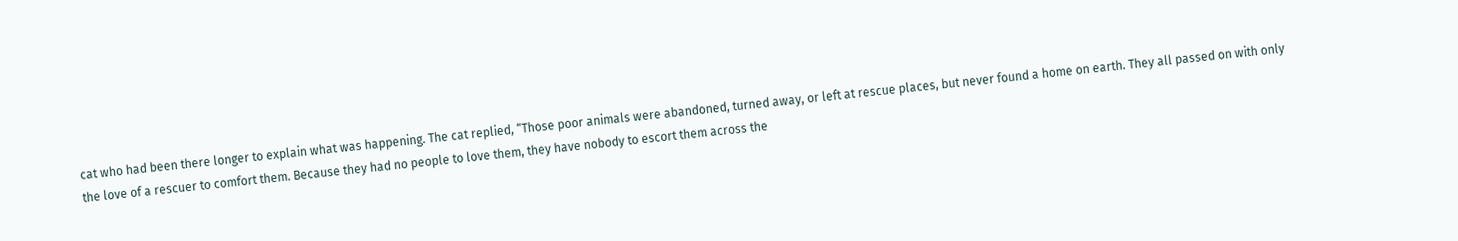cat who had been there longer to explain what was happening. The cat replied, “Those poor animals were abandoned, turned away, or left at rescue places, but never found a home on earth. They all passed on with only the love of a rescuer to comfort them. Because they had no people to love them, they have nobody to escort them across the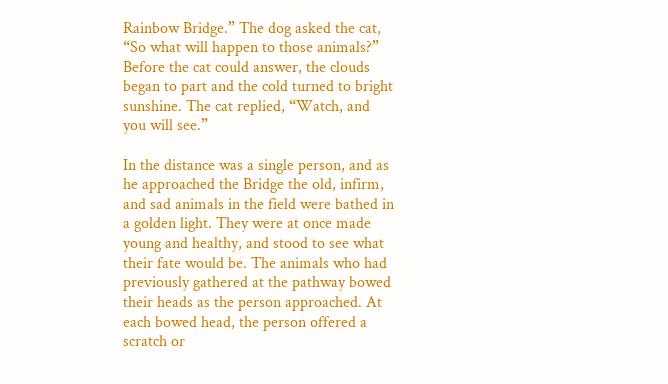Rainbow Bridge.” The dog asked the cat, “So what will happen to those animals?” Before the cat could answer, the clouds began to part and the cold turned to bright sunshine. The cat replied, “Watch, and you will see.”

In the distance was a single person, and as he approached the Bridge the old, infirm, and sad animals in the field were bathed in a golden light. They were at once made young and healthy, and stood to see what their fate would be. The animals who had previously gathered at the pathway bowed their heads as the person approached. At each bowed head, the person offered a scratch or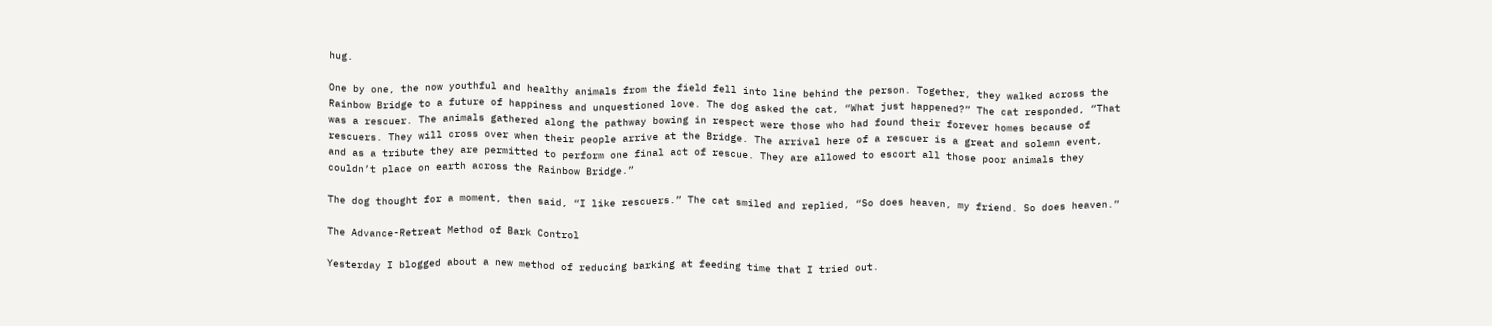hug.

One by one, the now youthful and healthy animals from the field fell into line behind the person. Together, they walked across the Rainbow Bridge to a future of happiness and unquestioned love. The dog asked the cat, “What just happened?” The cat responded, “That was a rescuer. The animals gathered along the pathway bowing in respect were those who had found their forever homes because of rescuers. They will cross over when their people arrive at the Bridge. The arrival here of a rescuer is a great and solemn event, and as a tribute they are permitted to perform one final act of rescue. They are allowed to escort all those poor animals they couldn’t place on earth across the Rainbow Bridge.”

The dog thought for a moment, then said, “I like rescuers.” The cat smiled and replied, “So does heaven, my friend. So does heaven.”

The Advance-Retreat Method of Bark Control

Yesterday I blogged about a new method of reducing barking at feeding time that I tried out.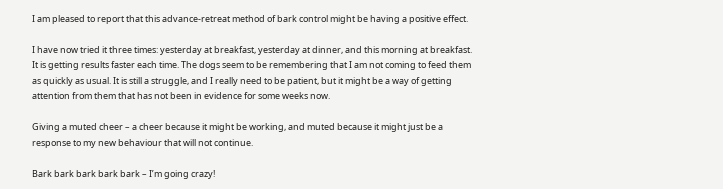I am pleased to report that this advance-retreat method of bark control might be having a positive effect.

I have now tried it three times: yesterday at breakfast, yesterday at dinner, and this morning at breakfast. It is getting results faster each time. The dogs seem to be remembering that I am not coming to feed them as quickly as usual. It is still a struggle, and I really need to be patient, but it might be a way of getting attention from them that has not been in evidence for some weeks now.

Giving a muted cheer – a cheer because it might be working, and muted because it might just be a response to my new behaviour that will not continue.

Bark bark bark bark bark – I’m going crazy!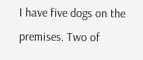I have five dogs on the premises. Two of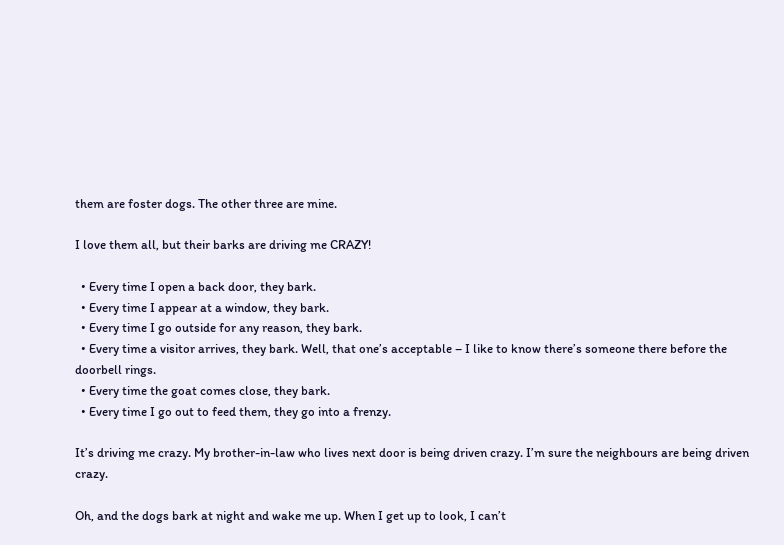them are foster dogs. The other three are mine.

I love them all, but their barks are driving me CRAZY!

  • Every time I open a back door, they bark.
  • Every time I appear at a window, they bark.
  • Every time I go outside for any reason, they bark.
  • Every time a visitor arrives, they bark. Well, that one’s acceptable – I like to know there’s someone there before the doorbell rings.
  • Every time the goat comes close, they bark.
  • Every time I go out to feed them, they go into a frenzy.

It’s driving me crazy. My brother-in-law who lives next door is being driven crazy. I’m sure the neighbours are being driven crazy.

Oh, and the dogs bark at night and wake me up. When I get up to look, I can’t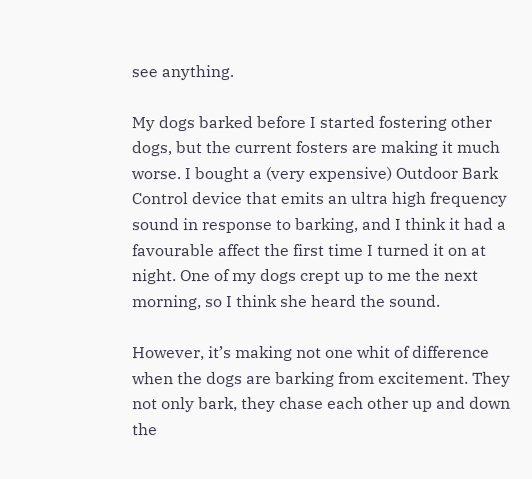see anything.

My dogs barked before I started fostering other dogs, but the current fosters are making it much worse. I bought a (very expensive) Outdoor Bark Control device that emits an ultra high frequency sound in response to barking, and I think it had a favourable affect the first time I turned it on at night. One of my dogs crept up to me the next morning, so I think she heard the sound.

However, it’s making not one whit of difference when the dogs are barking from excitement. They not only bark, they chase each other up and down the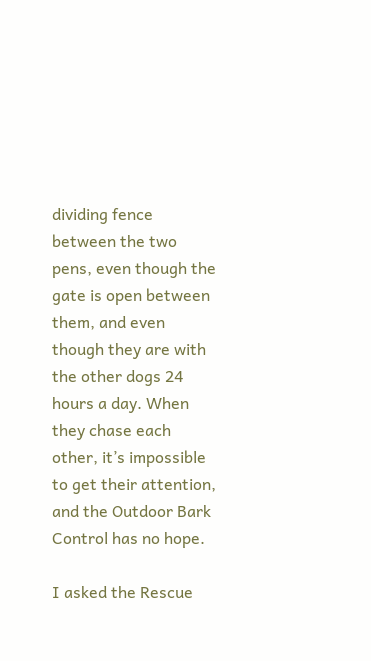dividing fence between the two pens, even though the gate is open between them, and even though they are with the other dogs 24 hours a day. When they chase each other, it’s impossible to get their attention, and the Outdoor Bark Control has no hope.

I asked the Rescue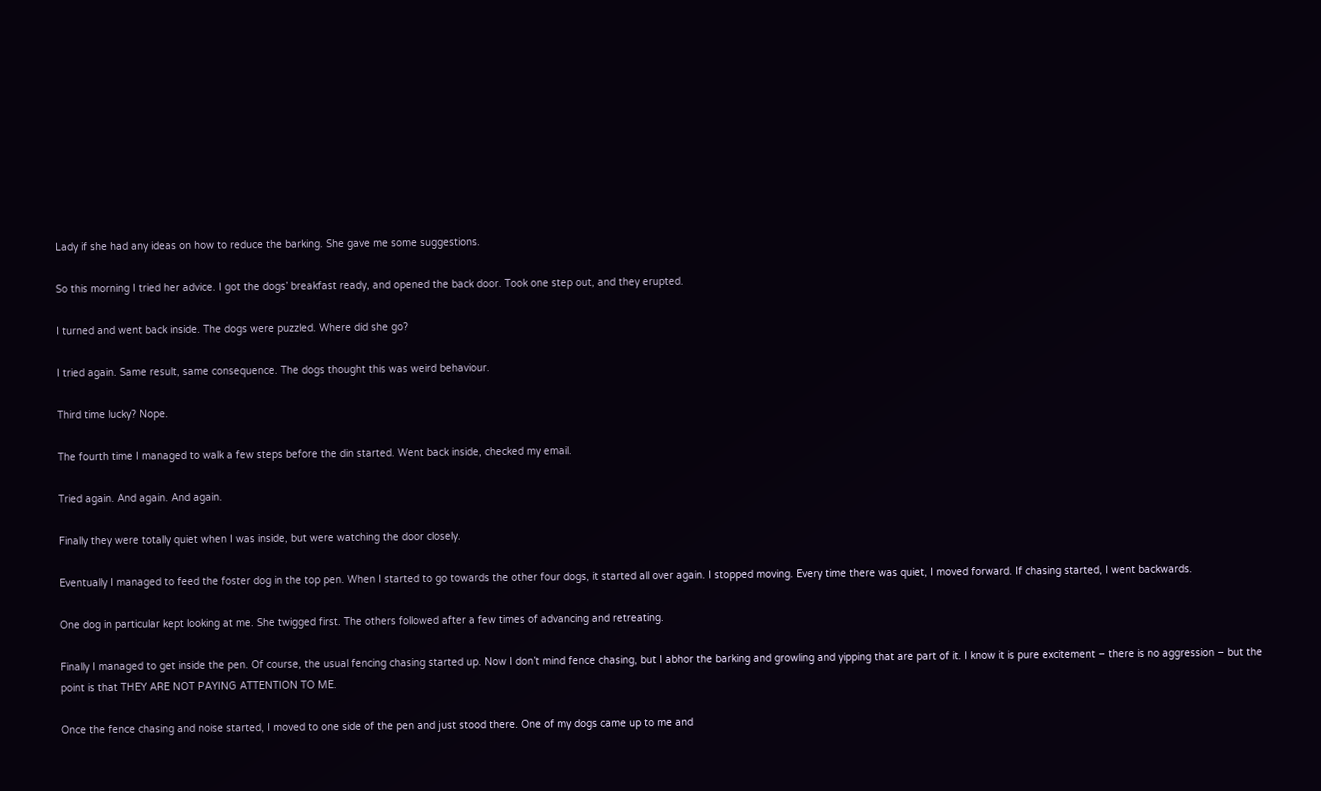Lady if she had any ideas on how to reduce the barking. She gave me some suggestions.

So this morning I tried her advice. I got the dogs’ breakfast ready, and opened the back door. Took one step out, and they erupted.

I turned and went back inside. The dogs were puzzled. Where did she go?

I tried again. Same result, same consequence. The dogs thought this was weird behaviour.

Third time lucky? Nope.

The fourth time I managed to walk a few steps before the din started. Went back inside, checked my email.

Tried again. And again. And again.

Finally they were totally quiet when I was inside, but were watching the door closely.

Eventually I managed to feed the foster dog in the top pen. When I started to go towards the other four dogs, it started all over again. I stopped moving. Every time there was quiet, I moved forward. If chasing started, I went backwards.

One dog in particular kept looking at me. She twigged first. The others followed after a few times of advancing and retreating.

Finally I managed to get inside the pen. Of course, the usual fencing chasing started up. Now I don’t mind fence chasing, but I abhor the barking and growling and yipping that are part of it. I know it is pure excitement – there is no aggression – but the point is that THEY ARE NOT PAYING ATTENTION TO ME.

Once the fence chasing and noise started, I moved to one side of the pen and just stood there. One of my dogs came up to me and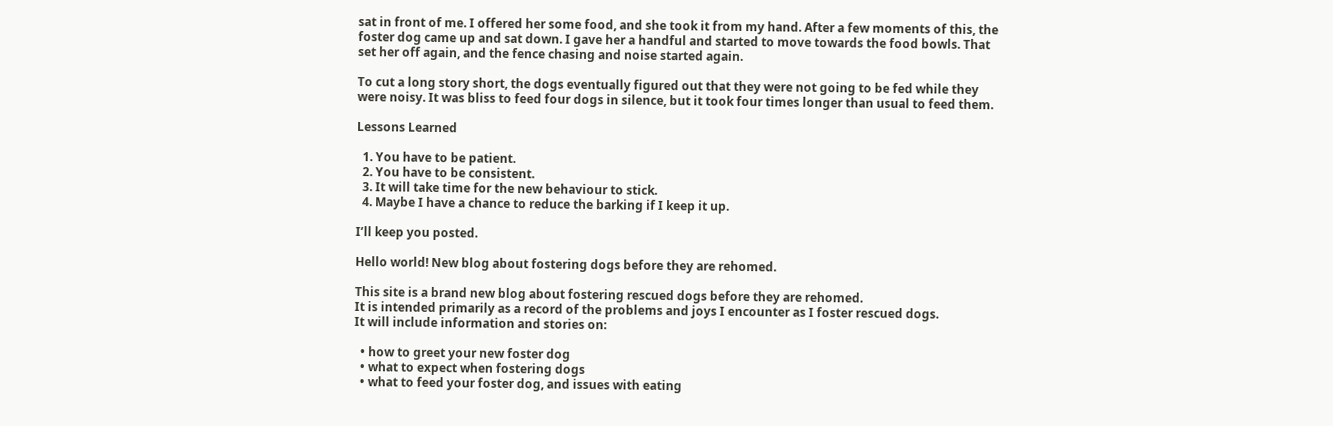sat in front of me. I offered her some food, and she took it from my hand. After a few moments of this, the foster dog came up and sat down. I gave her a handful and started to move towards the food bowls. That set her off again, and the fence chasing and noise started again.

To cut a long story short, the dogs eventually figured out that they were not going to be fed while they were noisy. It was bliss to feed four dogs in silence, but it took four times longer than usual to feed them.

Lessons Learned

  1. You have to be patient.
  2. You have to be consistent.
  3. It will take time for the new behaviour to stick.
  4. Maybe I have a chance to reduce the barking if I keep it up.

I’ll keep you posted.

Hello world! New blog about fostering dogs before they are rehomed.

This site is a brand new blog about fostering rescued dogs before they are rehomed.
It is intended primarily as a record of the problems and joys I encounter as I foster rescued dogs.
It will include information and stories on:

  • how to greet your new foster dog
  • what to expect when fostering dogs
  • what to feed your foster dog, and issues with eating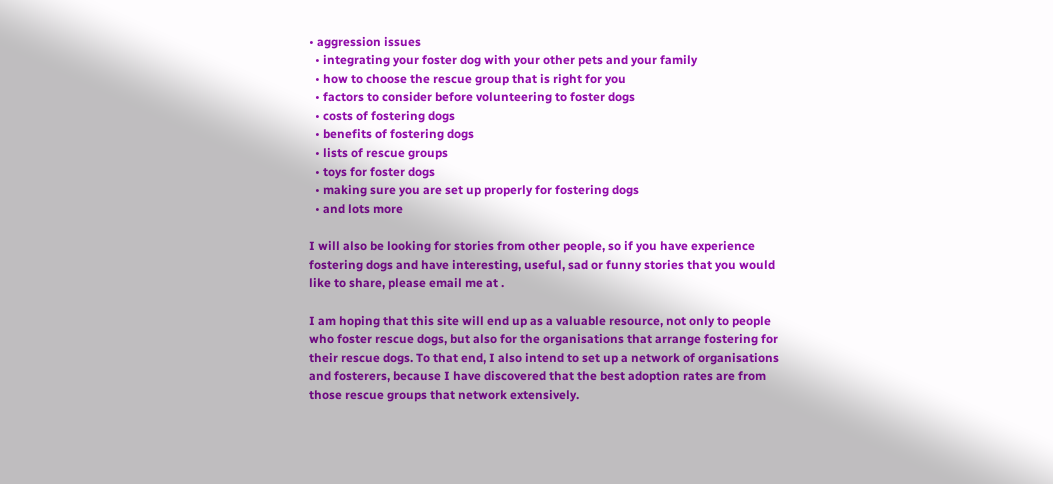• aggression issues
  • integrating your foster dog with your other pets and your family
  • how to choose the rescue group that is right for you
  • factors to consider before volunteering to foster dogs
  • costs of fostering dogs
  • benefits of fostering dogs
  • lists of rescue groups
  • toys for foster dogs
  • making sure you are set up properly for fostering dogs
  • and lots more

I will also be looking for stories from other people, so if you have experience fostering dogs and have interesting, useful, sad or funny stories that you would like to share, please email me at .

I am hoping that this site will end up as a valuable resource, not only to people who foster rescue dogs, but also for the organisations that arrange fostering for their rescue dogs. To that end, I also intend to set up a network of organisations and fosterers, because I have discovered that the best adoption rates are from those rescue groups that network extensively.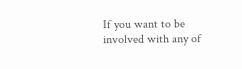If you want to be involved with any of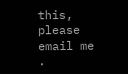this, please email me .